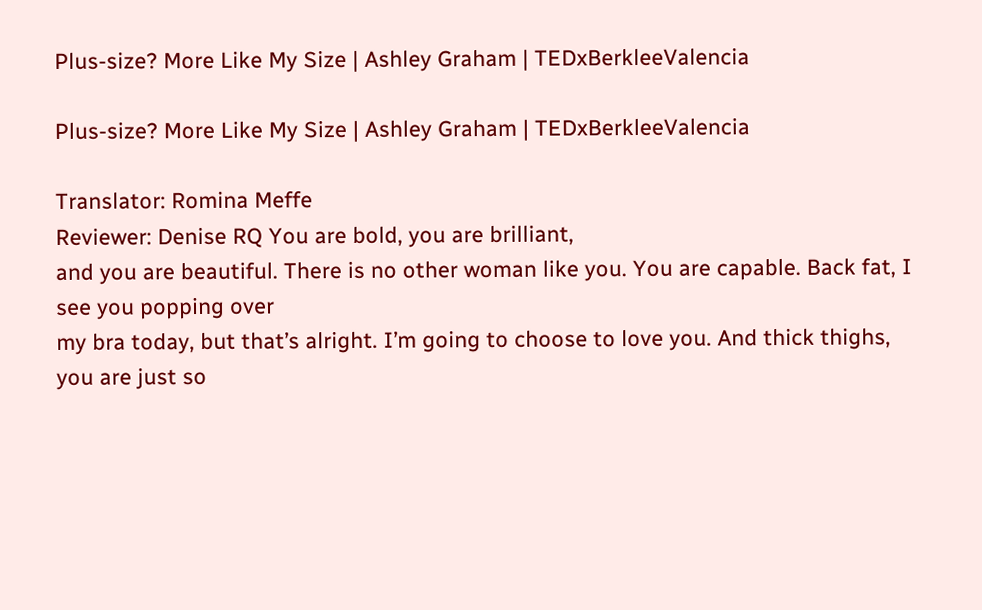Plus-size? More Like My Size | Ashley Graham | TEDxBerkleeValencia

Plus-size? More Like My Size | Ashley Graham | TEDxBerkleeValencia

Translator: Romina Meffe
Reviewer: Denise RQ You are bold, you are brilliant,
and you are beautiful. There is no other woman like you. You are capable. Back fat, I see you popping over
my bra today, but that’s alright. I’m going to choose to love you. And thick thighs, you are just so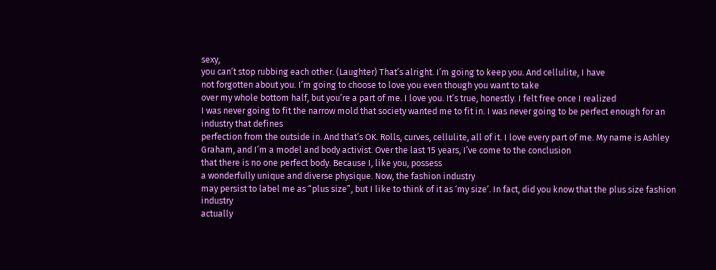sexy,
you can’t stop rubbing each other. (Laughter) That’s alright. I’m going to keep you. And cellulite, I have
not forgotten about you. I’m going to choose to love you even though you want to take
over my whole bottom half, but you’re a part of me. I love you. It’s true, honestly. I felt free once I realized
I was never going to fit the narrow mold that society wanted me to fit in. I was never going to be perfect enough for an industry that defines
perfection from the outside in. And that’s OK. Rolls, curves, cellulite, all of it. I love every part of me. My name is Ashley Graham, and I’m a model and body activist. Over the last 15 years, I’ve come to the conclusion
that there is no one perfect body. Because I, like you, possess
a wonderfully unique and diverse physique. Now, the fashion industry
may persist to label me as “plus size”, but I like to think of it as ‘my size’. In fact, did you know that the plus size fashion industry
actually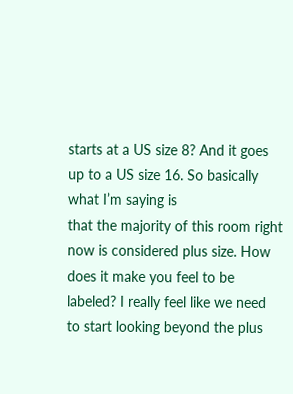starts at a US size 8? And it goes up to a US size 16. So basically what I’m saying is
that the majority of this room right now is considered plus size. How does it make you feel to be labeled? I really feel like we need
to start looking beyond the plus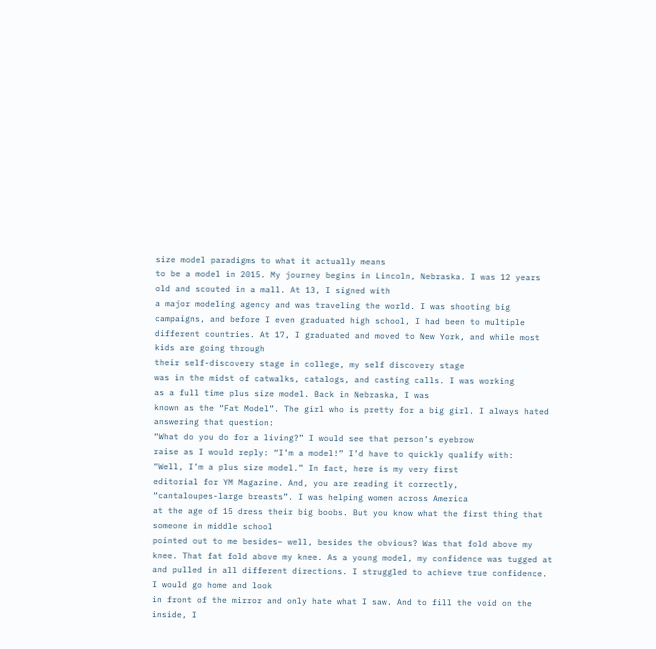size model paradigms to what it actually means
to be a model in 2015. My journey begins in Lincoln, Nebraska. I was 12 years old and scouted in a mall. At 13, I signed with
a major modeling agency and was traveling the world. I was shooting big campaigns, and before I even graduated high school, I had been to multiple
different countries. At 17, I graduated and moved to New York, and while most kids are going through
their self-discovery stage in college, my self discovery stage
was in the midst of catwalks, catalogs, and casting calls. I was working
as a full time plus size model. Back in Nebraska, I was
known as the “Fat Model”. The girl who is pretty for a big girl. I always hated answering that question:
“What do you do for a living?” I would see that person’s eyebrow
raise as I would reply: “I’m a model!” I’d have to quickly qualify with:
“Well, I’m a plus size model.” In fact, here is my very first
editorial for YM Magazine. And, you are reading it correctly,
“cantaloupes-large breasts”. I was helping women across America
at the age of 15 dress their big boobs. But you know what the first thing that someone in middle school
pointed out to me besides– well, besides the obvious? Was that fold above my knee. That fat fold above my knee. As a young model, my confidence was tugged at
and pulled in all different directions. I struggled to achieve true confidence. I would go home and look
in front of the mirror and only hate what I saw. And to fill the void on the inside, I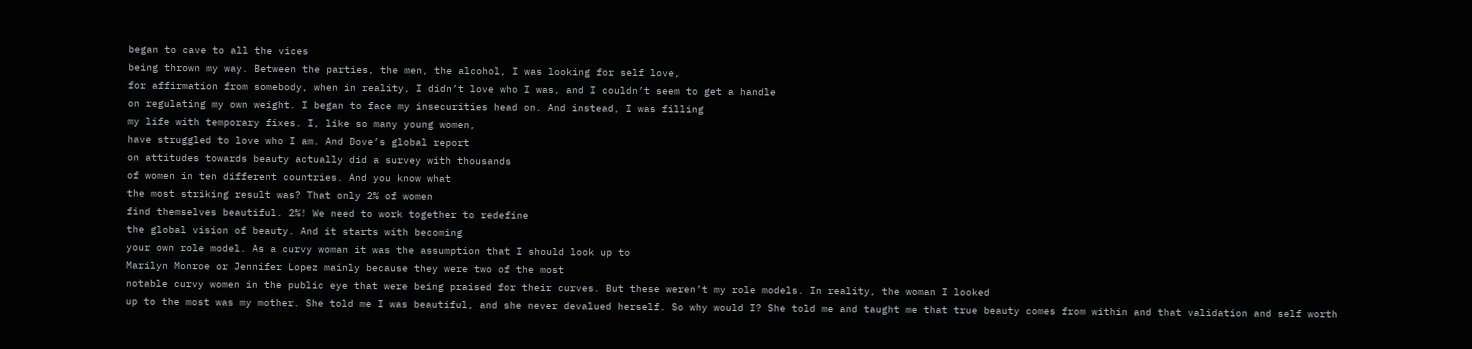began to cave to all the vices
being thrown my way. Between the parties, the men, the alcohol, I was looking for self love,
for affirmation from somebody, when in reality, I didn’t love who I was, and I couldn’t seem to get a handle
on regulating my own weight. I began to face my insecurities head on. And instead, I was filling
my life with temporary fixes. I, like so many young women,
have struggled to love who I am. And Dove’s global report
on attitudes towards beauty actually did a survey with thousands
of women in ten different countries. And you know what
the most striking result was? That only 2% of women
find themselves beautiful. 2%! We need to work together to redefine
the global vision of beauty. And it starts with becoming
your own role model. As a curvy woman it was the assumption that I should look up to
Marilyn Monroe or Jennifer Lopez mainly because they were two of the most
notable curvy women in the public eye that were being praised for their curves. But these weren’t my role models. In reality, the woman I looked
up to the most was my mother. She told me I was beautiful, and she never devalued herself. So why would I? She told me and taught me that true beauty comes from within and that validation and self worth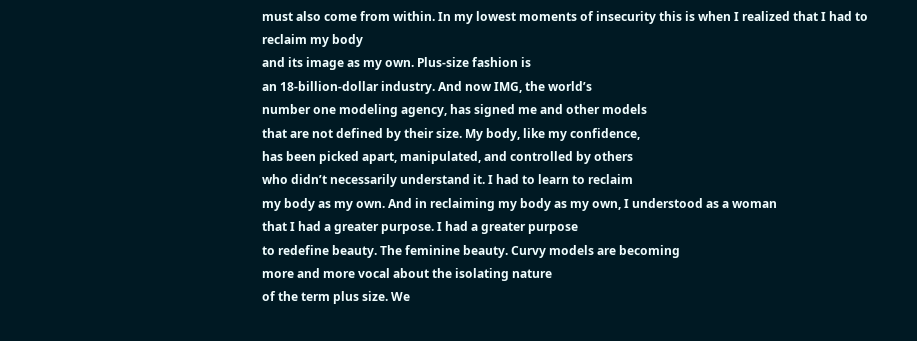must also come from within. In my lowest moments of insecurity this is when I realized that I had to reclaim my body
and its image as my own. Plus-size fashion is
an 18-billion-dollar industry. And now IMG, the world’s
number one modeling agency, has signed me and other models
that are not defined by their size. My body, like my confidence,
has been picked apart, manipulated, and controlled by others
who didn’t necessarily understand it. I had to learn to reclaim
my body as my own. And in reclaiming my body as my own, I understood as a woman
that I had a greater purpose. I had a greater purpose
to redefine beauty. The feminine beauty. Curvy models are becoming
more and more vocal about the isolating nature
of the term plus size. We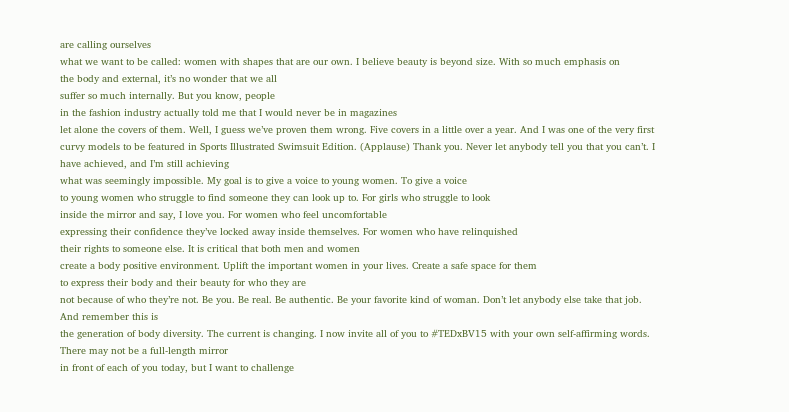are calling ourselves
what we want to be called: women with shapes that are our own. I believe beauty is beyond size. With so much emphasis on
the body and external, it’s no wonder that we all
suffer so much internally. But you know, people
in the fashion industry actually told me that I would never be in magazines
let alone the covers of them. Well, I guess we’ve proven them wrong. Five covers in a little over a year. And I was one of the very first
curvy models to be featured in Sports Illustrated Swimsuit Edition. (Applause) Thank you. Never let anybody tell you that you can’t. I have achieved, and I’m still achieving
what was seemingly impossible. My goal is to give a voice to young women. To give a voice
to young women who struggle to find someone they can look up to. For girls who struggle to look
inside the mirror and say, I love you. For women who feel uncomfortable
expressing their confidence they’ve locked away inside themselves. For women who have relinquished
their rights to someone else. It is critical that both men and women
create a body positive environment. Uplift the important women in your lives. Create a safe space for them
to express their body and their beauty for who they are
not because of who they’re not. Be you. Be real. Be authentic. Be your favorite kind of woman. Don’t let anybody else take that job. And remember this is
the generation of body diversity. The current is changing. I now invite all of you to #TEDxBV15 with your own self-affirming words. There may not be a full-length mirror
in front of each of you today, but I want to challenge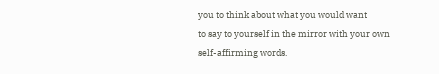you to think about what you would want
to say to yourself in the mirror with your own self-affirming words.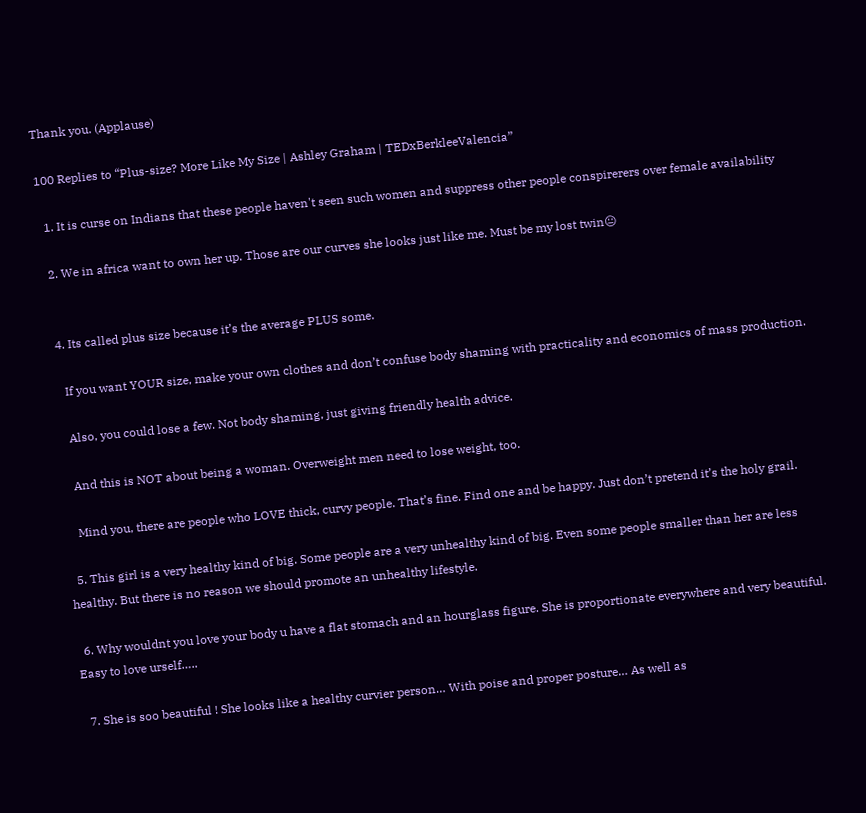Thank you. (Applause)

100 Replies to “Plus-size? More Like My Size | Ashley Graham | TEDxBerkleeValencia”

  1. It is curse on Indians that these people haven't seen such women and suppress other people conspirerers over female availability

  2. We in africa want to own her up. Those are our curves she looks just like me. Must be my lost twin😐


  4. Its called plus size because it’s the average PLUS some.

    If you want YOUR size, make your own clothes and don’t confuse body shaming with practicality and economics of mass production.

    Also, you could lose a few. Not body shaming, just giving friendly health advice.

    And this is NOT about being a woman. Overweight men need to lose weight, too.

    Mind you, there are people who LOVE thick, curvy people. That’s fine. Find one and be happy. Just don’t pretend it’s the holy grail.

  5. This girl is a very healthy kind of big. Some people are a very unhealthy kind of big. Even some people smaller than her are less healthy. But there is no reason we should promote an unhealthy lifestyle.

  6. Why wouldnt you love your body u have a flat stomach and an hourglass figure. She is proportionate everywhere and very beautiful. Easy to love urself…..

  7. She is soo beautiful ! She looks like a healthy curvier person… With poise and proper posture… As well as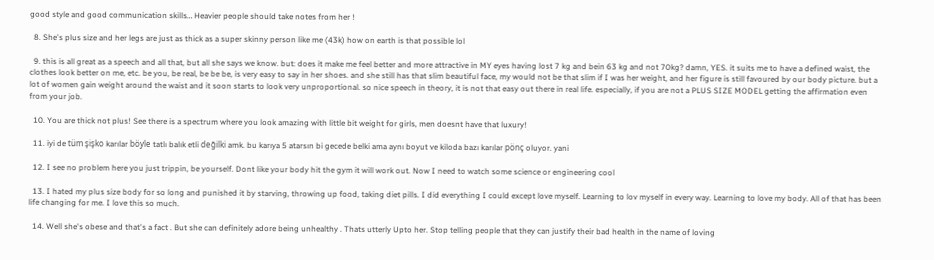good style and good communication skills… Heavier people should take notes from her !

  8. She's plus size and her legs are just as thick as a super skinny person like me (43k) how on earth is that possible lol

  9. this is all great as a speech and all that, but all she says we know. but: does it make me feel better and more attractive in MY eyes having lost 7 kg and bein 63 kg and not 70kg? damn, YES. it suits me to have a defined waist, the clothes look better on me, etc. be you, be real, be be be, is very easy to say in her shoes. and she still has that slim beautiful face, my would not be that slim if I was her weight, and her figure is still favoured by our body picture. but a lot of women gain weight around the waist and it soon starts to look very unproportional. so nice speech in theory, it is not that easy out there in real life. especially, if you are not a PLUS SIZE MODEL getting the affirmation even from your job.

  10. You are thick not plus! See there is a spectrum where you look amazing with little bit weight for girls, men doesnt have that luxury!

  11. iyi de tüm şişko karılar böyle tatlı balık etli değilki amk. bu karıya 5 atarsın bi gecede belki ama aynı boyut ve kiloda bazı karılar pönç oluyor. yani

  12. I see no problem here you just trippin, be yourself. Dont like your body hit the gym it will work out. Now I need to watch some science or engineering cool

  13. I hated my plus size body for so long and punished it by starving, throwing up food, taking diet pills. I did everything I could except love myself. Learning to lov myself in every way. Learning to love my body. All of that has been life changing for me. I love this so much.

  14. Well she's obese and that's a fact . But she can definitely adore being unhealthy . Thats utterly Upto her. Stop telling people that they can justify their bad health in the name of loving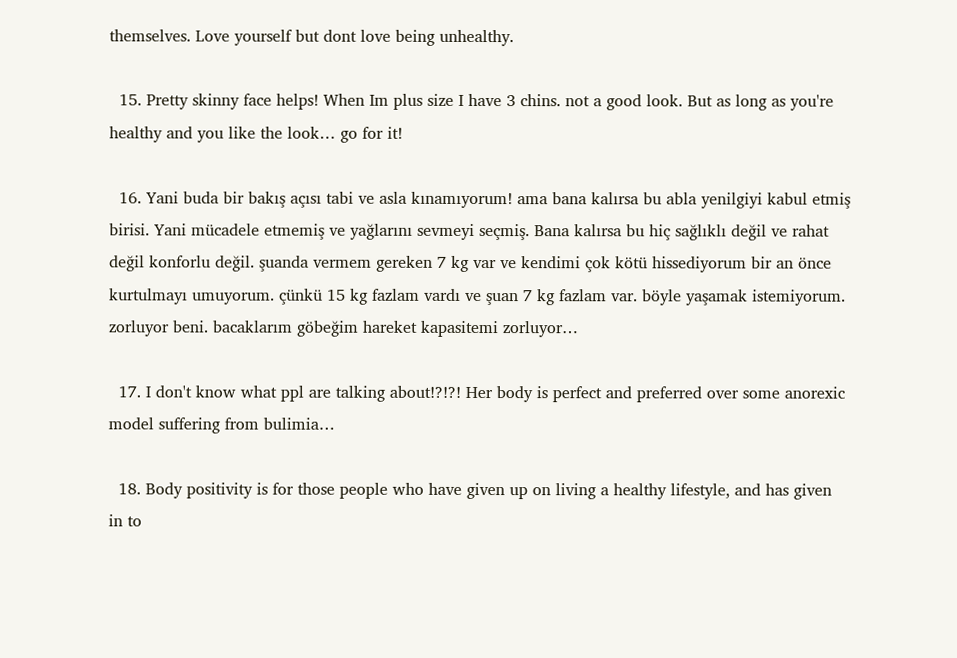themselves. Love yourself but dont love being unhealthy.

  15. Pretty skinny face helps! When Im plus size I have 3 chins. not a good look. But as long as you're healthy and you like the look… go for it!

  16. Yani buda bir bakış açısı tabi ve asla kınamıyorum! ama bana kalırsa bu abla yenilgiyi kabul etmiş birisi. Yani mücadele etmemiş ve yağlarını sevmeyi seçmiş. Bana kalırsa bu hiç sağlıklı değil ve rahat değil konforlu değil. şuanda vermem gereken 7 kg var ve kendimi çok kötü hissediyorum bir an önce kurtulmayı umuyorum. çünkü 15 kg fazlam vardı ve şuan 7 kg fazlam var. böyle yaşamak istemiyorum. zorluyor beni. bacaklarım göbeğim hareket kapasitemi zorluyor…

  17. I don't know what ppl are talking about!?!?! Her body is perfect and preferred over some anorexic model suffering from bulimia…

  18. Body positivity is for those people who have given up on living a healthy lifestyle, and has given in to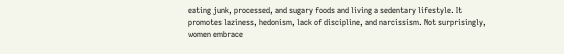eating junk, processed, and sugary foods and living a sedentary lifestyle. It promotes laziness, hedonism, lack of discipline, and narcissism. Not surprisingly, women embrace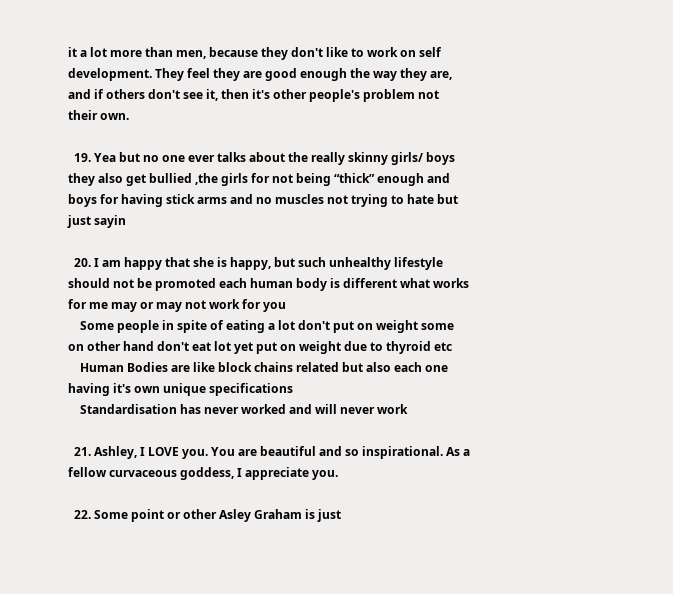it a lot more than men, because they don't like to work on self development. They feel they are good enough the way they are, and if others don't see it, then it's other people's problem not their own.

  19. Yea but no one ever talks about the really skinny girls/ boys they also get bullied ,the girls for not being “thick” enough and boys for having stick arms and no muscles not trying to hate but just sayin

  20. I am happy that she is happy, but such unhealthy lifestyle should not be promoted each human body is different what works for me may or may not work for you
    Some people in spite of eating a lot don't put on weight some on other hand don't eat lot yet put on weight due to thyroid etc
    Human Bodies are like block chains related but also each one having it's own unique specifications
    Standardisation has never worked and will never work

  21. Ashley, I LOVE you. You are beautiful and so inspirational. As a fellow curvaceous goddess, I appreciate you.

  22. Some point or other Asley Graham is just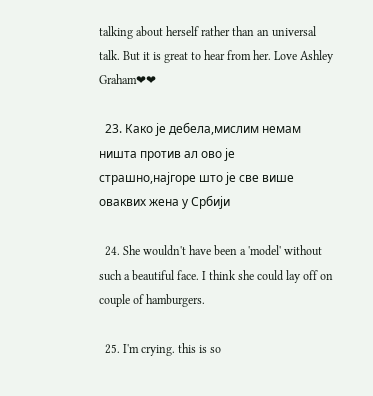talking about herself rather than an universal talk. But it is great to hear from her. Love Ashley Graham❤❤

  23. Како је дебела,мислим немам ништа против ал ово је страшно,најгоре што је све више оваквих жена у Србији

  24. She wouldn't have been a 'model' without such a beautiful face. I think she could lay off on couple of hamburgers.

  25. I'm crying. this is so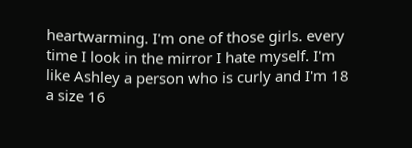heartwarming. I'm one of those girls. every time I look in the mirror I hate myself. I'm like Ashley a person who is curly and I'm 18 a size 16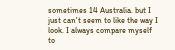sometimes 14 Australia. but I just can't seem to like the way I look. I always compare myself to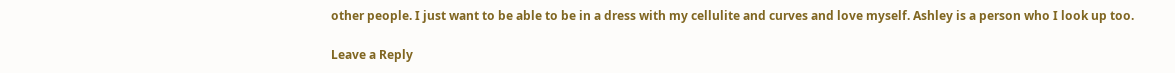other people. I just want to be able to be in a dress with my cellulite and curves and love myself. Ashley is a person who I look up too.

Leave a Reply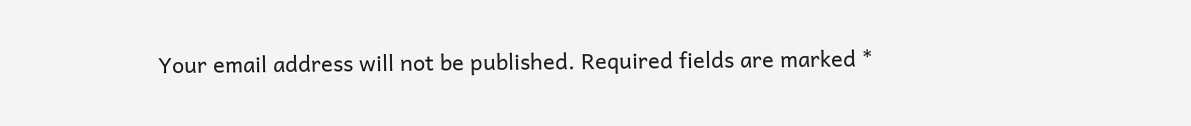Your email address will not be published. Required fields are marked *